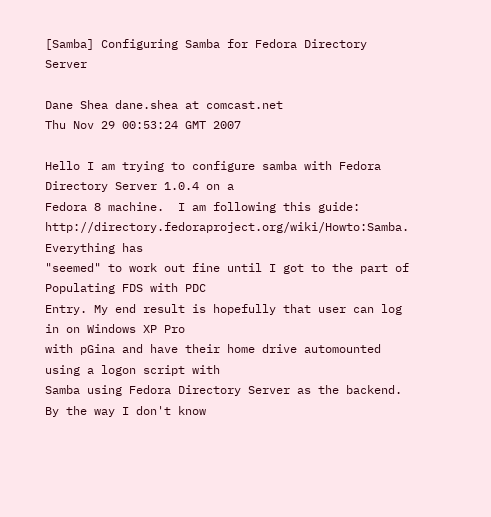[Samba] Configuring Samba for Fedora Directory Server

Dane Shea dane.shea at comcast.net
Thu Nov 29 00:53:24 GMT 2007

Hello I am trying to configure samba with Fedora Directory Server 1.0.4 on a
Fedora 8 machine.  I am following this guide:
http://directory.fedoraproject.org/wiki/Howto:Samba.  Everything has
"seemed" to work out fine until I got to the part of Populating FDS with PDC
Entry. My end result is hopefully that user can log in on Windows XP Pro
with pGina and have their home drive automounted using a logon script with
Samba using Fedora Directory Server as the backend.  By the way I don't know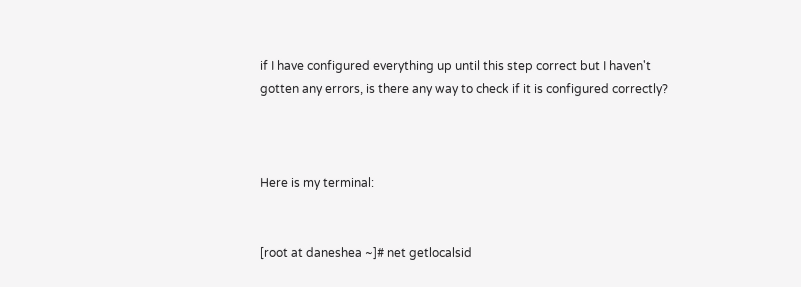if I have configured everything up until this step correct but I haven't
gotten any errors, is there any way to check if it is configured correctly?



Here is my terminal:


[root at daneshea ~]# net getlocalsid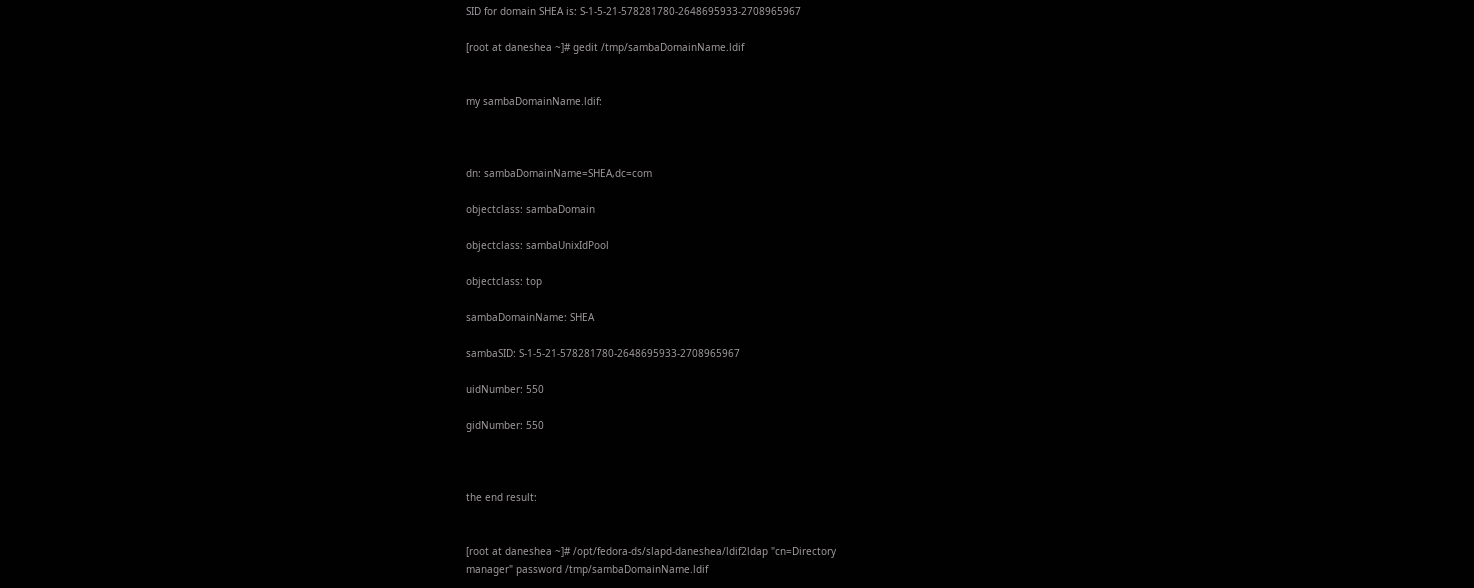SID for domain SHEA is: S-1-5-21-578281780-2648695933-2708965967

[root at daneshea ~]# gedit /tmp/sambaDomainName.ldif


my sambaDomainName.ldif:



dn: sambaDomainName=SHEA,dc=com

objectclass: sambaDomain

objectclass: sambaUnixIdPool

objectclass: top

sambaDomainName: SHEA

sambaSID: S-1-5-21-578281780-2648695933-2708965967

uidNumber: 550

gidNumber: 550



the end result:


[root at daneshea ~]# /opt/fedora-ds/slapd-daneshea/ldif2ldap "cn=Directory
manager" password /tmp/sambaDomainName.ldif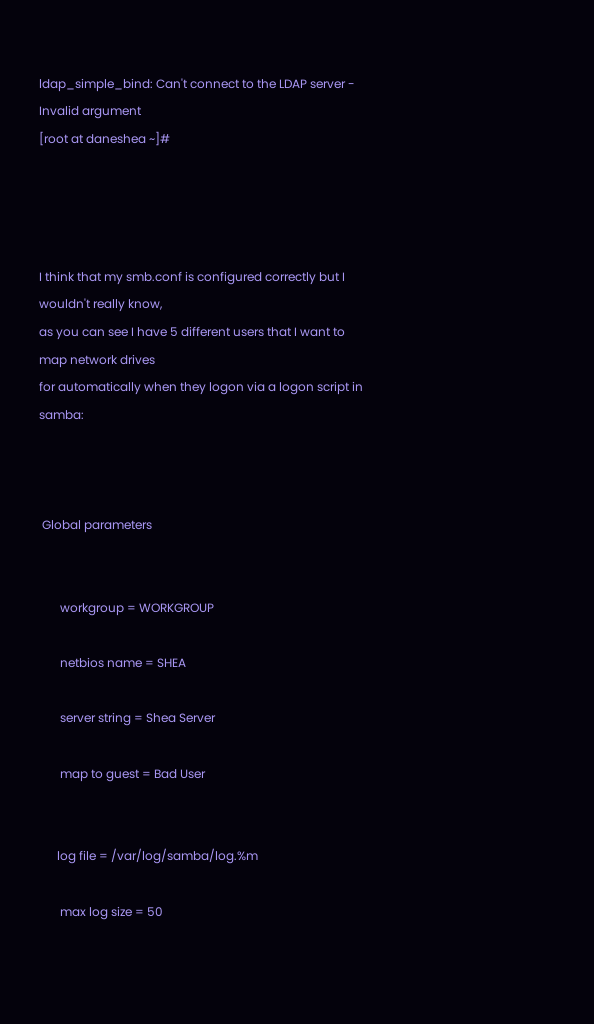ldap_simple_bind: Can't connect to the LDAP server - Invalid argument
[root at daneshea ~]#




I think that my smb.conf is configured correctly but I wouldn't really know,
as you can see I have 5 different users that I want to map network drives
for automatically when they logon via a logon script in samba:



 Global parameters


       workgroup = WORKGROUP

       netbios name = SHEA

       server string = Shea Server

       map to guest = Bad User


      log file = /var/log/samba/log.%m

       max log size = 50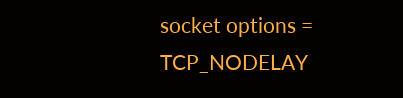socket options = TCP_NODELAY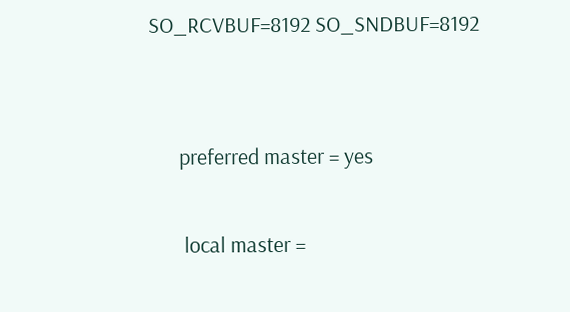SO_RCVBUF=8192 SO_SNDBUF=8192


      preferred master = yes

       local master =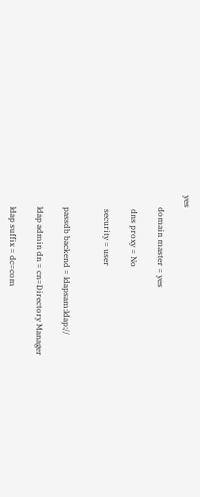yes

      domain master = yes

       dns proxy = No

       security = user


      passdb backend = ldapsam:ldap://

      ldap admin dn = cn=Directory Manager

      ldap suffix = dc=com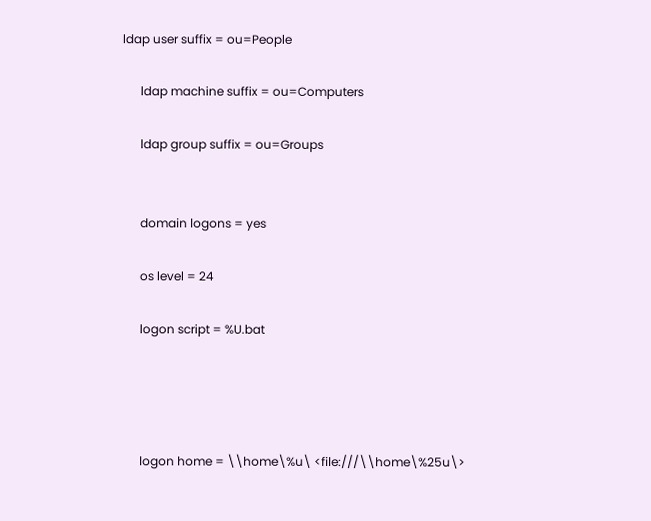ldap user suffix = ou=People

      ldap machine suffix = ou=Computers

      ldap group suffix = ou=Groups


      domain logons = yes

      os level = 24

      logon script = %U.bat




      logon home = \\home\%u\ <file:///\\home\%25u\>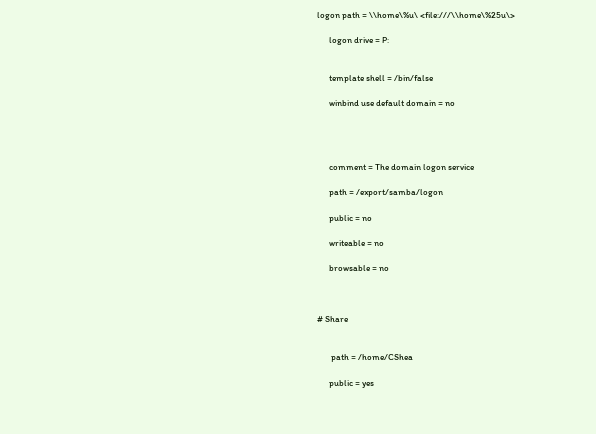logon path = \\home\%u\ <file:///\\home\%25u\>

      logon drive = P:


      template shell = /bin/false

      winbind use default domain = no




      comment = The domain logon service

      path = /export/samba/logon

      public = no

      writeable = no

      browsable = no



# Share


       path = /home/CShea

      public = yes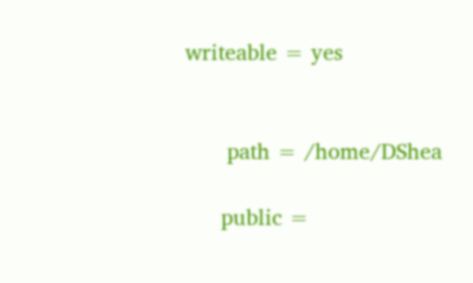writeable = yes


       path = /home/DShea

      public =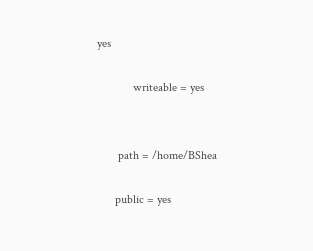yes

            writeable = yes


       path = /home/BShea

      public = yes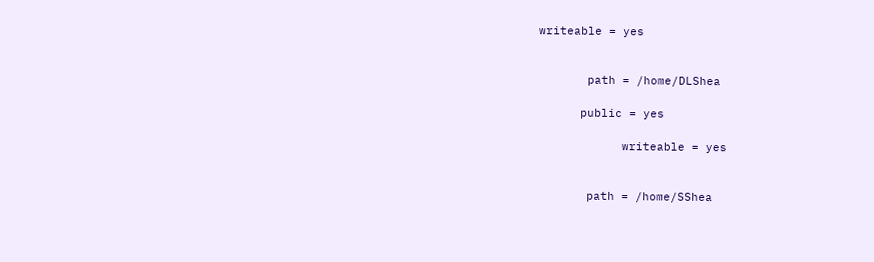writeable = yes


       path = /home/DLShea

      public = yes

            writeable = yes


       path = /home/SShea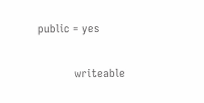public = yes

            writeable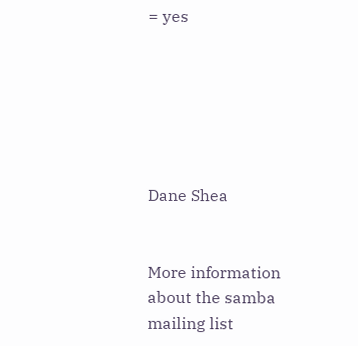= yes






Dane Shea


More information about the samba mailing list